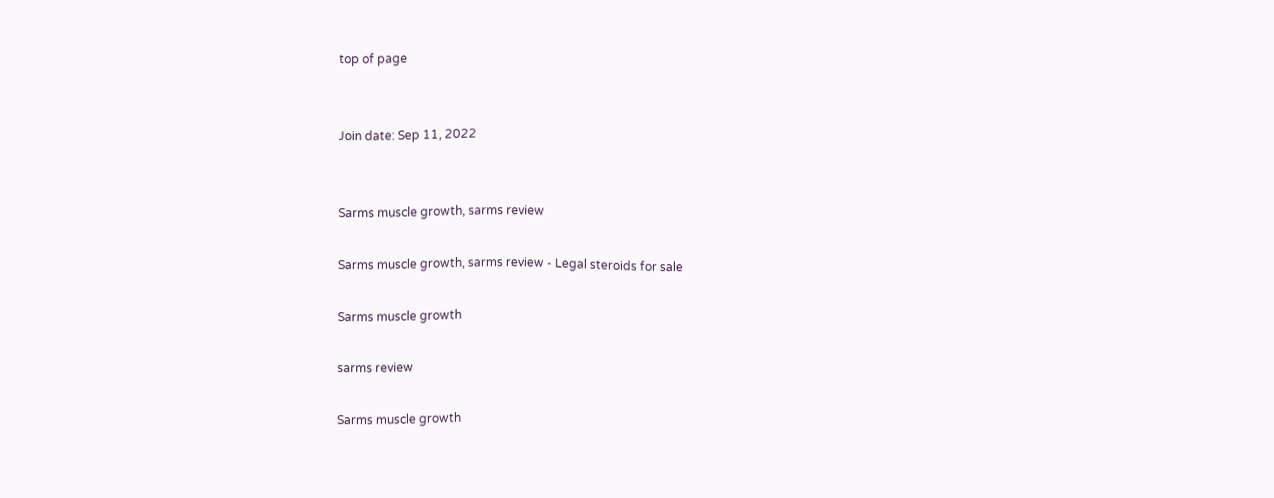top of page


Join date: Sep 11, 2022


Sarms muscle growth, sarms review

Sarms muscle growth, sarms review - Legal steroids for sale

Sarms muscle growth

sarms review

Sarms muscle growth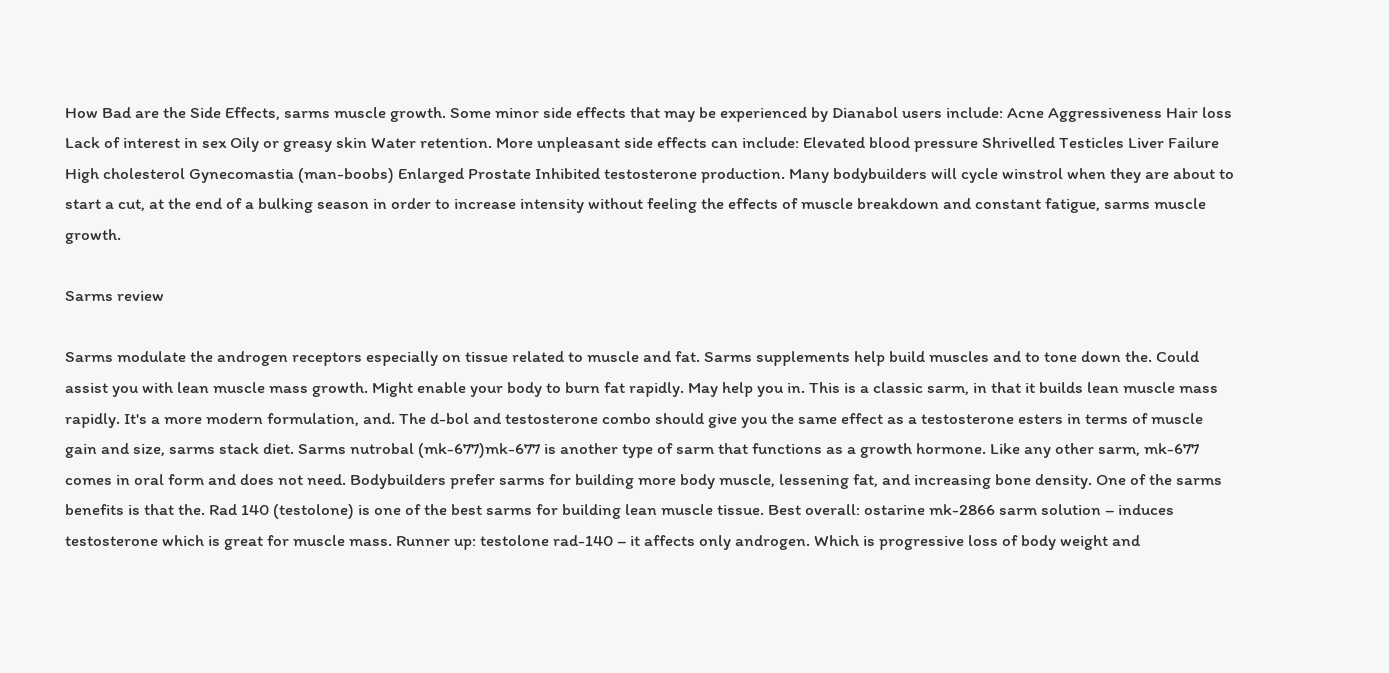How Bad are the Side Effects, sarms muscle growth. Some minor side effects that may be experienced by Dianabol users include: Acne Aggressiveness Hair loss Lack of interest in sex Oily or greasy skin Water retention. More unpleasant side effects can include: Elevated blood pressure Shrivelled Testicles Liver Failure High cholesterol Gynecomastia (man-boobs) Enlarged Prostate Inhibited testosterone production. Many bodybuilders will cycle winstrol when they are about to start a cut, at the end of a bulking season in order to increase intensity without feeling the effects of muscle breakdown and constant fatigue, sarms muscle growth.

Sarms review

Sarms modulate the androgen receptors especially on tissue related to muscle and fat. Sarms supplements help build muscles and to tone down the. Could assist you with lean muscle mass growth. Might enable your body to burn fat rapidly. May help you in. This is a classic sarm, in that it builds lean muscle mass rapidly. It's a more modern formulation, and. The d-bol and testosterone combo should give you the same effect as a testosterone esters in terms of muscle gain and size, sarms stack diet. Sarms nutrobal (mk-677)mk-677 is another type of sarm that functions as a growth hormone. Like any other sarm, mk-677 comes in oral form and does not need. Bodybuilders prefer sarms for building more body muscle, lessening fat, and increasing bone density. One of the sarms benefits is that the. Rad 140 (testolone) is one of the best sarms for building lean muscle tissue. Best overall: ostarine mk-2866 sarm solution – induces testosterone which is great for muscle mass. Runner up: testolone rad-140 – it affects only androgen. Which is progressive loss of body weight and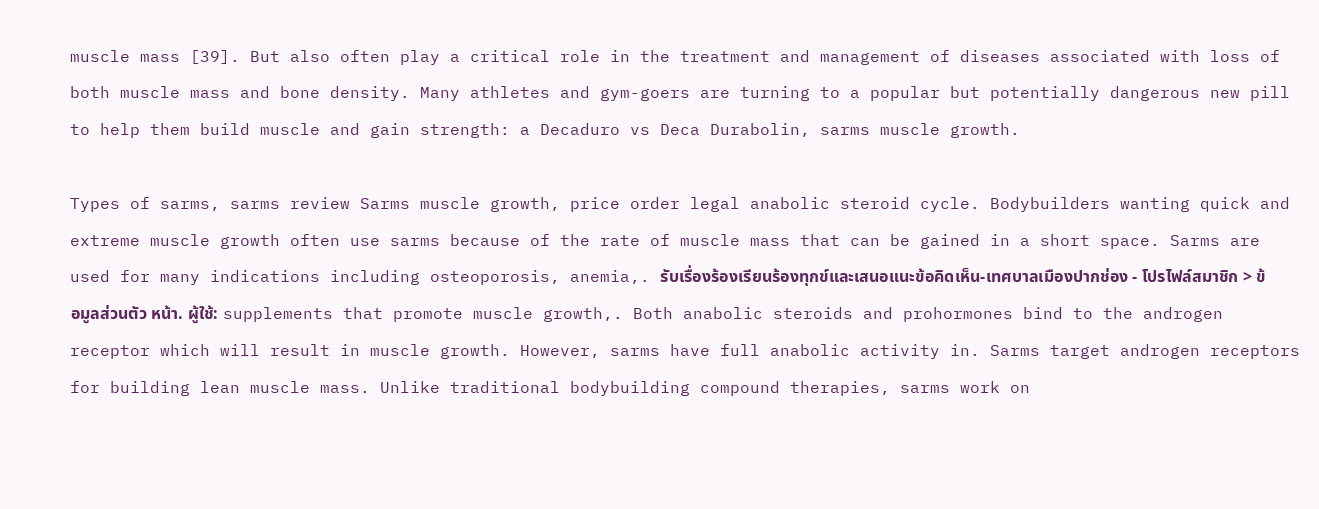muscle mass [39]. But also often play a critical role in the treatment and management of diseases associated with loss of both muscle mass and bone density. Many athletes and gym-goers are turning to a popular but potentially dangerous new pill to help them build muscle and gain strength: a Decaduro vs Deca Durabolin, sarms muscle growth.

Types of sarms, sarms review Sarms muscle growth, price order legal anabolic steroid cycle. Bodybuilders wanting quick and extreme muscle growth often use sarms because of the rate of muscle mass that can be gained in a short space. Sarms are used for many indications including osteoporosis, anemia,. รับเรื่องร้องเรียนร้องทุกข์และเสนอแนะข้อคิดเห็น-เทศบาลเมืองปากช่อง - โปรไฟล์สมาชิก > ข้อมูลส่วนตัว หน้า. ผู้ใช้: supplements that promote muscle growth,. Both anabolic steroids and prohormones bind to the androgen receptor which will result in muscle growth. However, sarms have full anabolic activity in. Sarms target androgen receptors for building lean muscle mass. Unlike traditional bodybuilding compound therapies, sarms work on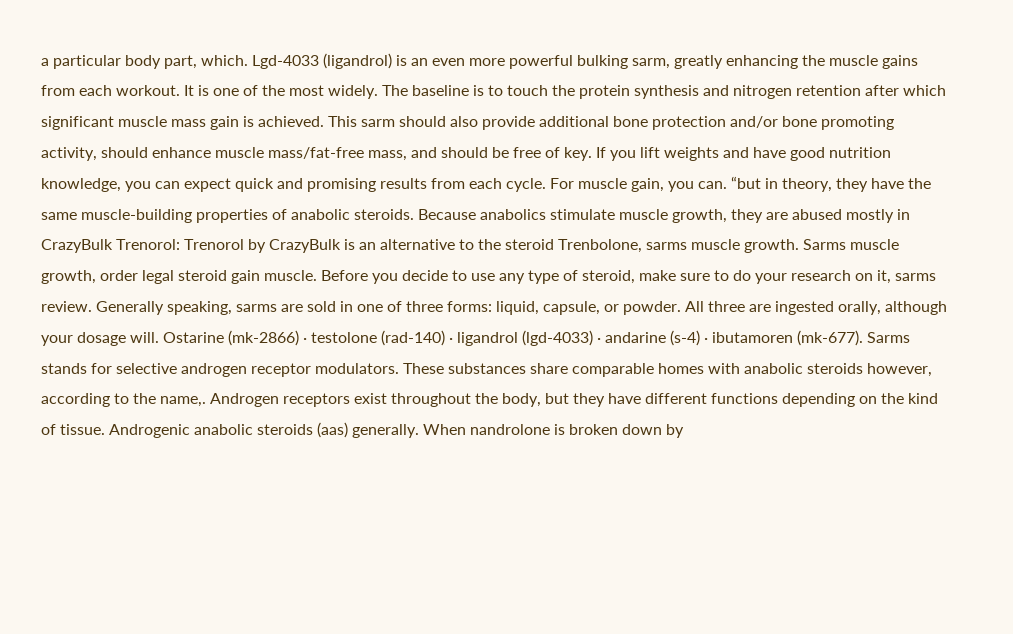a particular body part, which. Lgd-4033 (ligandrol) is an even more powerful bulking sarm, greatly enhancing the muscle gains from each workout. It is one of the most widely. The baseline is to touch the protein synthesis and nitrogen retention after which significant muscle mass gain is achieved. This sarm should also provide additional bone protection and/or bone promoting activity, should enhance muscle mass/fat-free mass, and should be free of key. If you lift weights and have good nutrition knowledge, you can expect quick and promising results from each cycle. For muscle gain, you can. “but in theory, they have the same muscle-building properties of anabolic steroids. Because anabolics stimulate muscle growth, they are abused mostly in CrazyBulk Trenorol: Trenorol by CrazyBulk is an alternative to the steroid Trenbolone, sarms muscle growth. Sarms muscle growth, order legal steroid gain muscle. Before you decide to use any type of steroid, make sure to do your research on it, sarms review. Generally speaking, sarms are sold in one of three forms: liquid, capsule, or powder. All three are ingested orally, although your dosage will. Ostarine (mk-2866) · testolone (rad-140) · ligandrol (lgd-4033) · andarine (s-4) · ibutamoren (mk-677). Sarms stands for selective androgen receptor modulators. These substances share comparable homes with anabolic steroids however, according to the name,. Androgen receptors exist throughout the body, but they have different functions depending on the kind of tissue. Androgenic anabolic steroids (aas) generally. When nandrolone is broken down by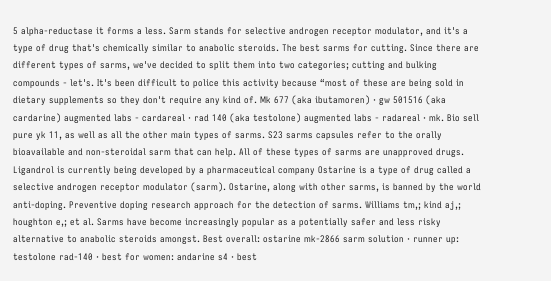5 alpha-reductase it forms a less. Sarm stands for selective androgen receptor modulator, and it's a type of drug that's chemically similar to anabolic steroids. The best sarms for cutting. Since there are different types of sarms, we've decided to split them into two categories; cutting and bulking compounds - let's. It's been difficult to police this activity because “most of these are being sold in dietary supplements so they don't require any kind of. Mk 677 (aka ibutamoren) · gw 501516 (aka cardarine) augmented labs - cardareal · rad 140 (aka testolone) augmented labs - radareal · mk. Bio sell pure yk 11, as well as all the other main types of sarms. S23 sarms capsules refer to the orally bioavailable and non-steroidal sarm that can help. All of these types of sarms are unapproved drugs. Ligandrol is currently being developed by a pharmaceutical company Ostarine is a type of drug called a selective androgen receptor modulator (sarm). Ostarine, along with other sarms, is banned by the world anti-doping. Preventive doping research approach for the detection of sarms. Williams tm,; kind aj,; houghton e,; et al. Sarms have become increasingly popular as a potentially safer and less risky alternative to anabolic steroids amongst. Best overall: ostarine mk-2866 sarm solution · runner up: testolone rad-140 · best for women: andarine s4 · best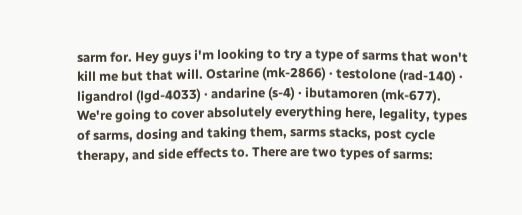sarm for. Hey guys i'm looking to try a type of sarms that won't kill me but that will. Ostarine (mk-2866) · testolone (rad-140) · ligandrol (lgd-4033) · andarine (s-4) · ibutamoren (mk-677). We're going to cover absolutely everything here, legality, types of sarms, dosing and taking them, sarms stacks, post cycle therapy, and side effects to. There are two types of sarms: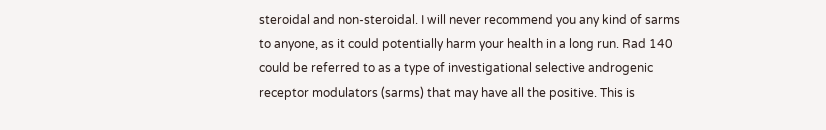steroidal and non-steroidal. I will never recommend you any kind of sarms to anyone, as it could potentially harm your health in a long run. Rad 140 could be referred to as a type of investigational selective androgenic receptor modulators (sarms) that may have all the positive. This is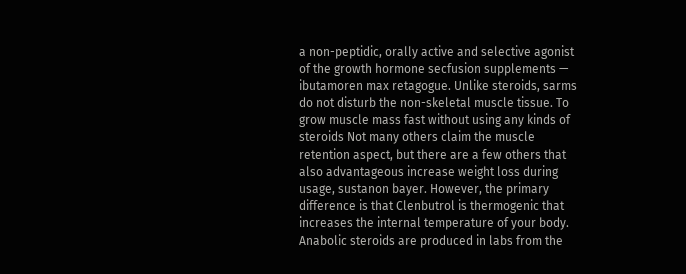a non-peptidic, orally active and selective agonist of the growth hormone secfusion supplements — ibutamoren max retagogue. Unlike steroids, sarms do not disturb the non-skeletal muscle tissue. To grow muscle mass fast without using any kinds of steroids Not many others claim the muscle retention aspect, but there are a few others that also advantageous increase weight loss during usage, sustanon bayer. However, the primary difference is that Clenbutrol is thermogenic that increases the internal temperature of your body. Anabolic steroids are produced in labs from the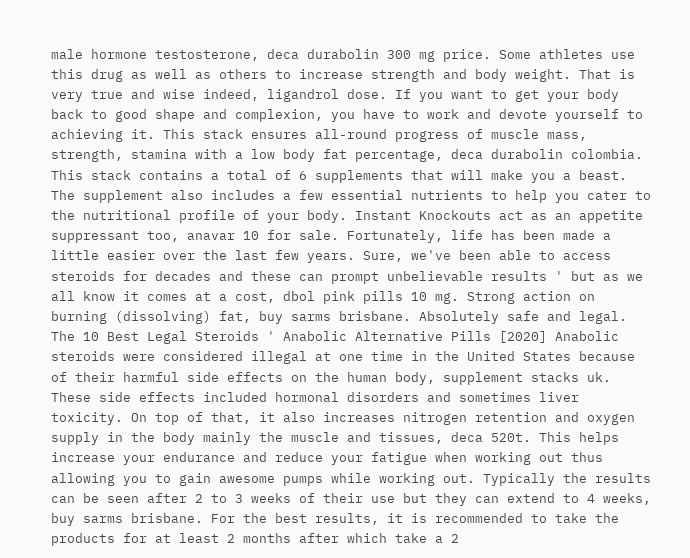male hormone testosterone, deca durabolin 300 mg price. Some athletes use this drug as well as others to increase strength and body weight. That is very true and wise indeed, ligandrol dose. If you want to get your body back to good shape and complexion, you have to work and devote yourself to achieving it. This stack ensures all-round progress of muscle mass, strength, stamina with a low body fat percentage, deca durabolin colombia. This stack contains a total of 6 supplements that will make you a beast. The supplement also includes a few essential nutrients to help you cater to the nutritional profile of your body. Instant Knockouts act as an appetite suppressant too, anavar 10 for sale. Fortunately, life has been made a little easier over the last few years. Sure, we've been able to access steroids for decades and these can prompt unbelievable results ' but as we all know it comes at a cost, dbol pink pills 10 mg. Strong action on burning (dissolving) fat, buy sarms brisbane. Absolutely safe and legal. The 10 Best Legal Steroids ' Anabolic Alternative Pills [2020] Anabolic steroids were considered illegal at one time in the United States because of their harmful side effects on the human body, supplement stacks uk. These side effects included hormonal disorders and sometimes liver toxicity. On top of that, it also increases nitrogen retention and oxygen supply in the body mainly the muscle and tissues, deca 520t. This helps increase your endurance and reduce your fatigue when working out thus allowing you to gain awesome pumps while working out. Typically the results can be seen after 2 to 3 weeks of their use but they can extend to 4 weeks, buy sarms brisbane. For the best results, it is recommended to take the products for at least 2 months after which take a 2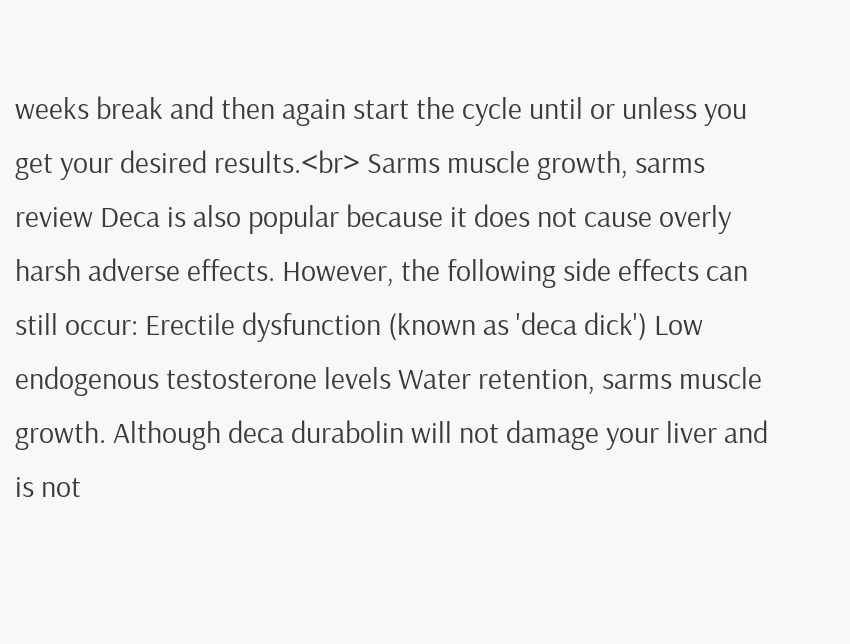weeks break and then again start the cycle until or unless you get your desired results.<br> Sarms muscle growth, sarms review Deca is also popular because it does not cause overly harsh adverse effects. However, the following side effects can still occur: Erectile dysfunction (known as 'deca dick') Low endogenous testosterone levels Water retention, sarms muscle growth. Although deca durabolin will not damage your liver and is not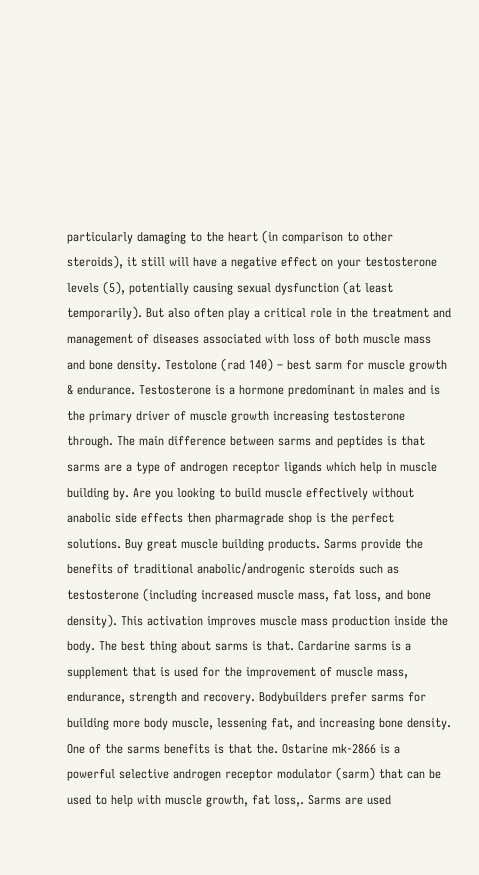particularly damaging to the heart (in comparison to other steroids), it still will have a negative effect on your testosterone levels (5), potentially causing sexual dysfunction (at least temporarily). But also often play a critical role in the treatment and management of diseases associated with loss of both muscle mass and bone density. Testolone (rad 140) – best sarm for muscle growth & endurance. Testosterone is a hormone predominant in males and is the primary driver of muscle growth increasing testosterone through. The main difference between sarms and peptides is that sarms are a type of androgen receptor ligands which help in muscle building by. Are you looking to build muscle effectively without anabolic side effects then pharmagrade shop is the perfect solutions. Buy great muscle building products. Sarms provide the benefits of traditional anabolic/androgenic steroids such as testosterone (including increased muscle mass, fat loss, and bone density). This activation improves muscle mass production inside the body. The best thing about sarms is that. Cardarine sarms is a supplement that is used for the improvement of muscle mass, endurance, strength and recovery. Bodybuilders prefer sarms for building more body muscle, lessening fat, and increasing bone density. One of the sarms benefits is that the. Ostarine mk-2866 is a powerful selective androgen receptor modulator (sarm) that can be used to help with muscle growth, fat loss,. Sarms are used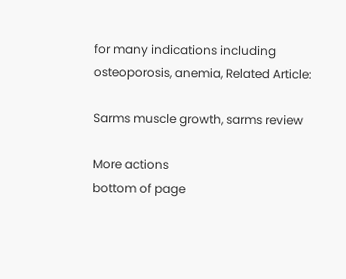for many indications including osteoporosis, anemia, Related Article:

Sarms muscle growth, sarms review

More actions
bottom of page